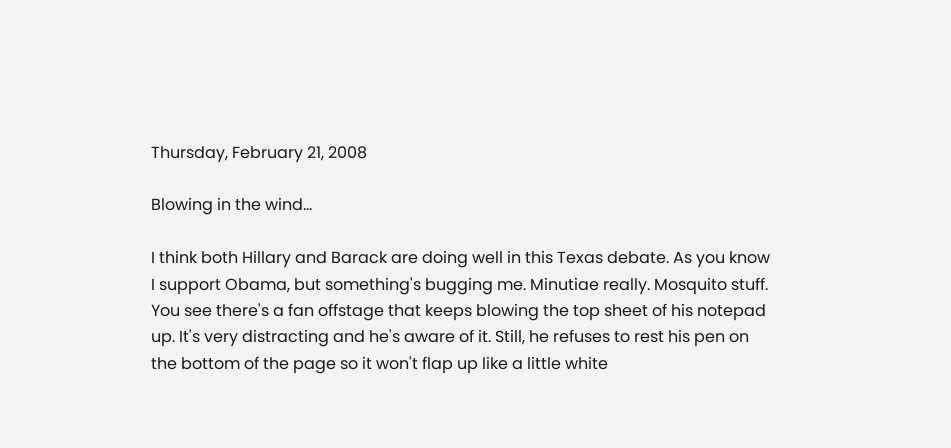Thursday, February 21, 2008

Blowing in the wind...

I think both Hillary and Barack are doing well in this Texas debate. As you know I support Obama, but something's bugging me. Minutiae really. Mosquito stuff. You see there's a fan offstage that keeps blowing the top sheet of his notepad up. It's very distracting and he's aware of it. Still, he refuses to rest his pen on the bottom of the page so it won't flap up like a little white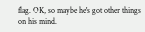flag. OK, so maybe he's got other things on his mind.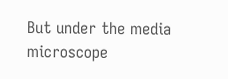But under the media microscope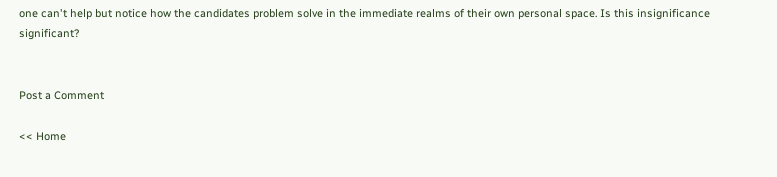one can't help but notice how the candidates problem solve in the immediate realms of their own personal space. Is this insignificance significant?


Post a Comment

<< Home